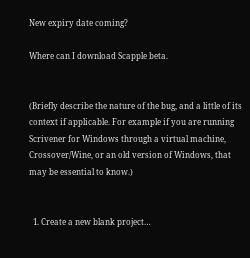New expiry date coming?

Where can I download Scapple beta.


(Briefly describe the nature of the bug, and a little of its context if applicable. For example if you are running Scrivener for Windows through a virtual machine, Crossover/Wine, or an old version of Windows, that may be essential to know.)


  1. Create a new blank project…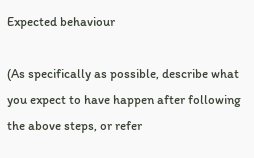Expected behaviour

(As specifically as possible, describe what you expect to have happen after following the above steps, or refer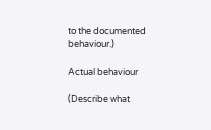to the documented behaviour.)

Actual behaviour

(Describe what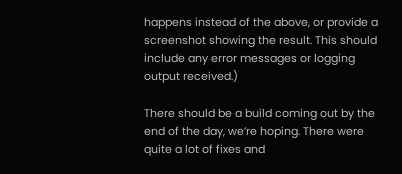happens instead of the above, or provide a screenshot showing the result. This should include any error messages or logging output received.)

There should be a build coming out by the end of the day, we’re hoping. There were quite a lot of fixes and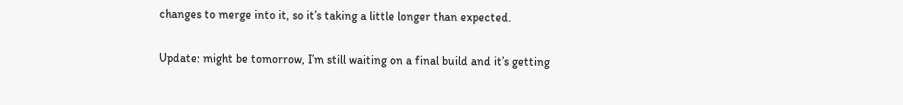changes to merge into it, so it’s taking a little longer than expected.

Update: might be tomorrow, I’m still waiting on a final build and it’s getting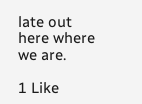late out here where we are.

1 Like